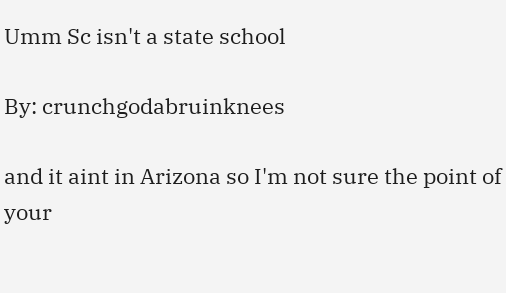Umm Sc isn't a state school

By: crunchgodabruinknees

and it aint in Arizona so I'm not sure the point of your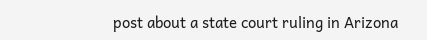post about a state court ruling in Arizona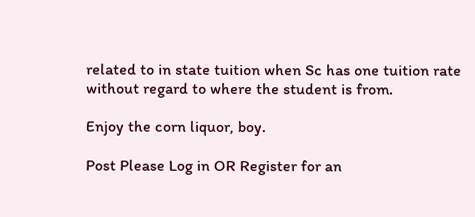related to in state tuition when Sc has one tuition rate without regard to where the student is from.

Enjoy the corn liquor, boy.

Post Please Log in OR Register for an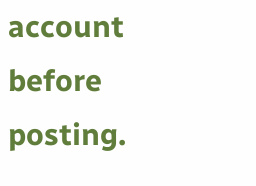account before posting.